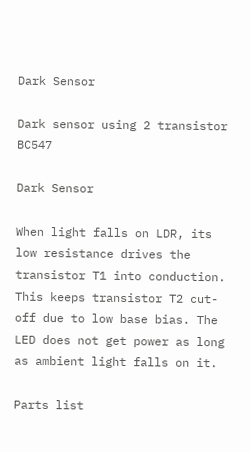Dark Sensor

Dark sensor using 2 transistor BC547

Dark Sensor

When light falls on LDR, its low resistance drives the transistor T1 into conduction. This keeps transistor T2 cut-off due to low base bias. The LED does not get power as long  as ambient light falls on it.

Parts list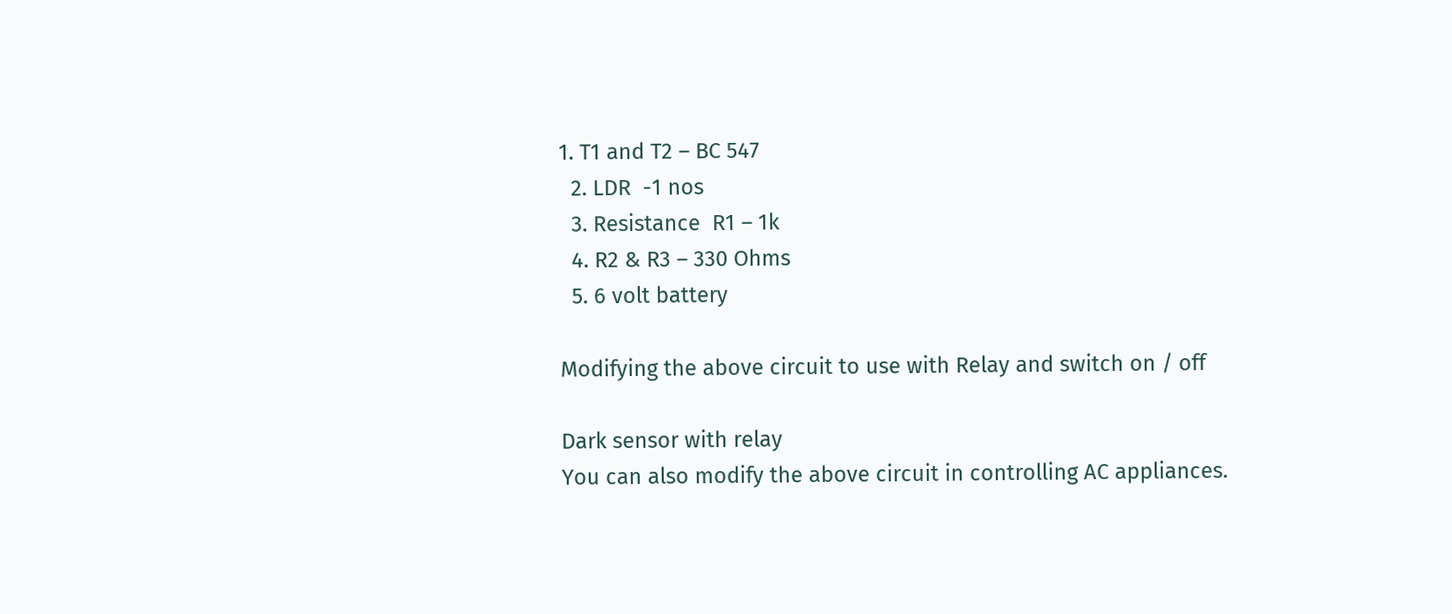1. T1 and T2 – BC 547
  2. LDR  -1 nos
  3. Resistance  R1 – 1k
  4. R2 & R3 – 330 Ohms
  5. 6 volt battery

Modifying the above circuit to use with Relay and switch on / off

Dark sensor with relay
You can also modify the above circuit in controlling AC appliances.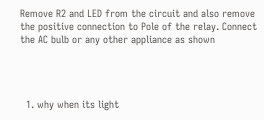Remove R2 and LED from the circuit and also remove the positive connection to Pole of the relay. Connect the AC bulb or any other appliance as shown




  1. why when its light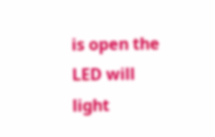is open the LED will light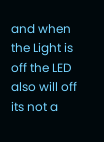and when the Light is off the LED also will off its not a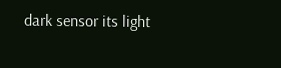dark sensor its light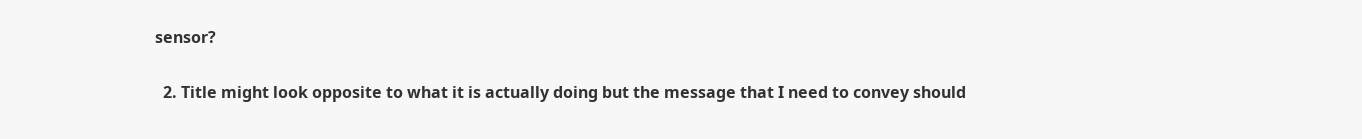sensor?

  2. Title might look opposite to what it is actually doing but the message that I need to convey should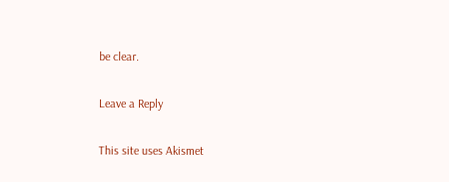be clear.

Leave a Reply

This site uses Akismet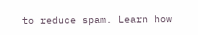to reduce spam. Learn how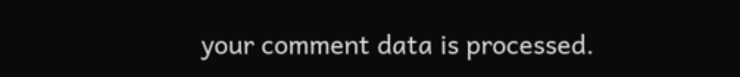your comment data is processed.